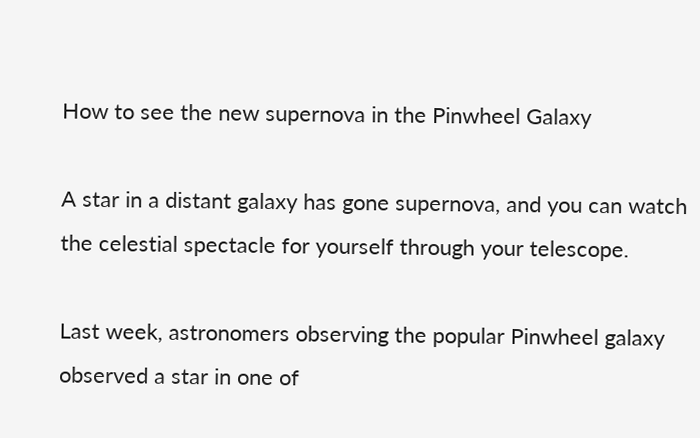How to see the new supernova in the Pinwheel Galaxy

A star in a distant galaxy has gone supernova, and you can watch the celestial spectacle for yourself through your telescope.

Last week, astronomers observing the popular Pinwheel galaxy observed a star in one of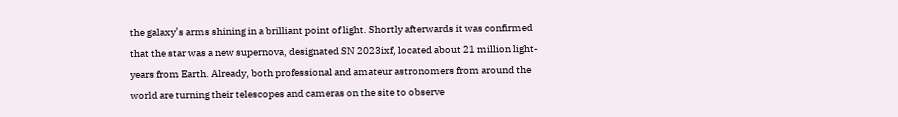the galaxy’s arms shining in a brilliant point of light. Shortly afterwards it was confirmed that the star was a new supernova, designated SN 2023ixf, located about 21 million light-years from Earth. Already, both professional and amateur astronomers from around the world are turning their telescopes and cameras on the site to observe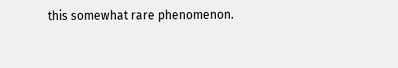this somewhat rare phenomenon.